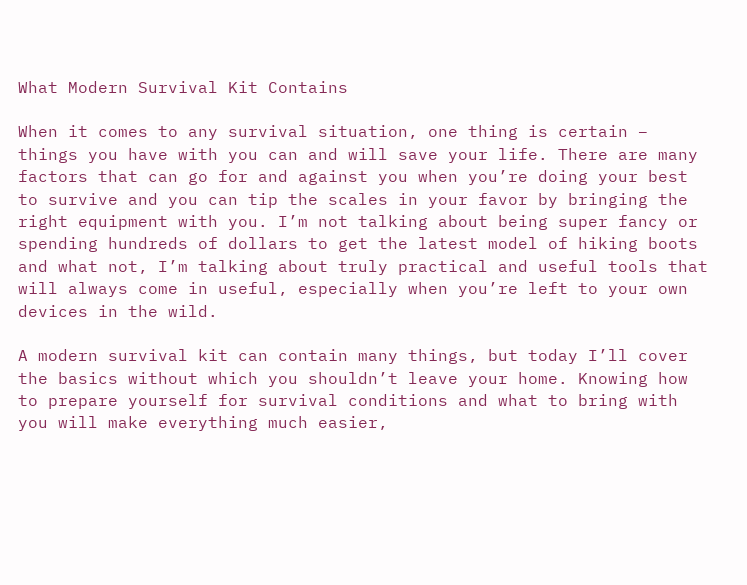What Modern Survival Kit Contains

When it comes to any survival situation, one thing is certain – things you have with you can and will save your life. There are many factors that can go for and against you when you’re doing your best to survive and you can tip the scales in your favor by bringing the right equipment with you. I’m not talking about being super fancy or spending hundreds of dollars to get the latest model of hiking boots and what not, I’m talking about truly practical and useful tools that will always come in useful, especially when you’re left to your own devices in the wild.

A modern survival kit can contain many things, but today I’ll cover the basics without which you shouldn’t leave your home. Knowing how to prepare yourself for survival conditions and what to bring with you will make everything much easier,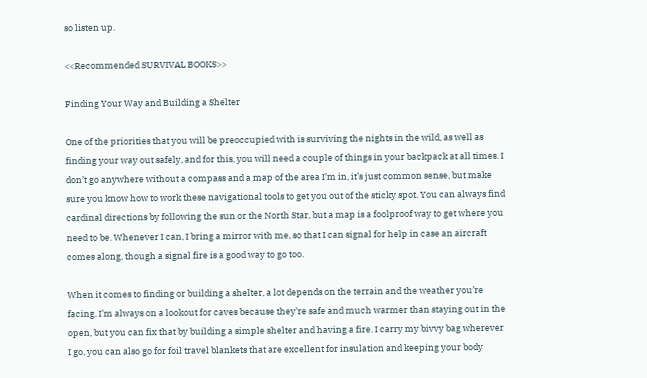so listen up.

<<Recommended SURVIVAL BOOKS>>

Finding Your Way and Building a Shelter

One of the priorities that you will be preoccupied with is surviving the nights in the wild, as well as finding your way out safely, and for this, you will need a couple of things in your backpack at all times. I don’t go anywhere without a compass and a map of the area I’m in, it’s just common sense, but make sure you know how to work these navigational tools to get you out of the sticky spot. You can always find cardinal directions by following the sun or the North Star, but a map is a foolproof way to get where you need to be. Whenever I can, I bring a mirror with me, so that I can signal for help in case an aircraft comes along, though a signal fire is a good way to go too.

When it comes to finding or building a shelter, a lot depends on the terrain and the weather you’re facing. I’m always on a lookout for caves because they’re safe and much warmer than staying out in the open, but you can fix that by building a simple shelter and having a fire. I carry my bivvy bag wherever I go, you can also go for foil travel blankets that are excellent for insulation and keeping your body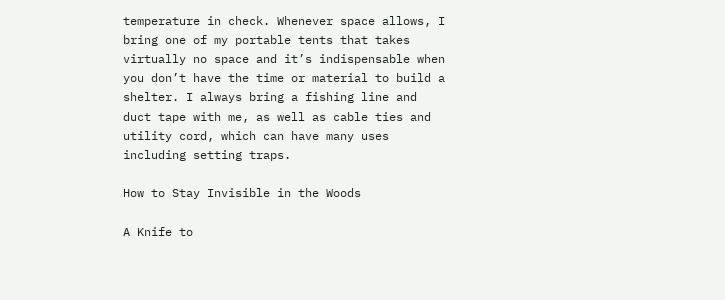temperature in check. Whenever space allows, I bring one of my portable tents that takes virtually no space and it’s indispensable when you don’t have the time or material to build a shelter. I always bring a fishing line and duct tape with me, as well as cable ties and utility cord, which can have many uses including setting traps.

How to Stay Invisible in the Woods

A Knife to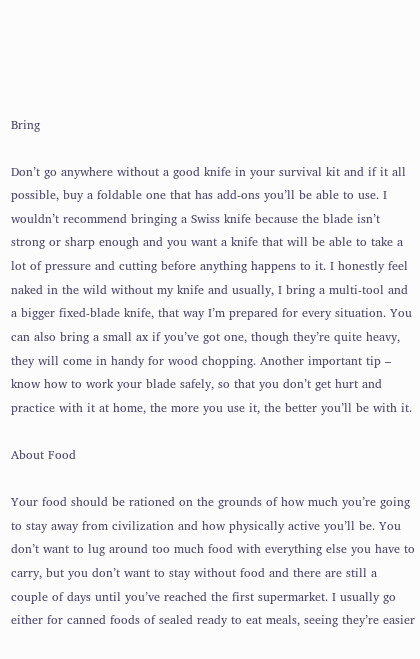Bring

Don’t go anywhere without a good knife in your survival kit and if it all possible, buy a foldable one that has add-ons you’ll be able to use. I wouldn’t recommend bringing a Swiss knife because the blade isn’t strong or sharp enough and you want a knife that will be able to take a lot of pressure and cutting before anything happens to it. I honestly feel naked in the wild without my knife and usually, I bring a multi-tool and a bigger fixed-blade knife, that way I’m prepared for every situation. You can also bring a small ax if you’ve got one, though they’re quite heavy, they will come in handy for wood chopping. Another important tip – know how to work your blade safely, so that you don’t get hurt and practice with it at home, the more you use it, the better you’ll be with it.

About Food

Your food should be rationed on the grounds of how much you’re going to stay away from civilization and how physically active you’ll be. You don’t want to lug around too much food with everything else you have to carry, but you don’t want to stay without food and there are still a couple of days until you’ve reached the first supermarket. I usually go either for canned foods of sealed ready to eat meals, seeing they’re easier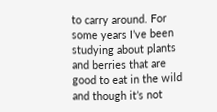to carry around. For some years I’ve been studying about plants and berries that are good to eat in the wild and though it’s not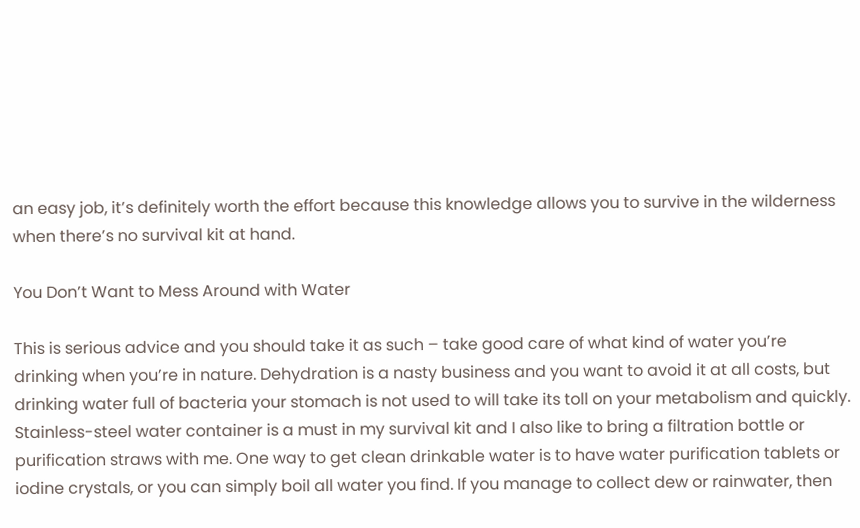an easy job, it’s definitely worth the effort because this knowledge allows you to survive in the wilderness when there’s no survival kit at hand.

You Don’t Want to Mess Around with Water

This is serious advice and you should take it as such – take good care of what kind of water you’re drinking when you’re in nature. Dehydration is a nasty business and you want to avoid it at all costs, but drinking water full of bacteria your stomach is not used to will take its toll on your metabolism and quickly. Stainless-steel water container is a must in my survival kit and I also like to bring a filtration bottle or purification straws with me. One way to get clean drinkable water is to have water purification tablets or iodine crystals, or you can simply boil all water you find. If you manage to collect dew or rainwater, then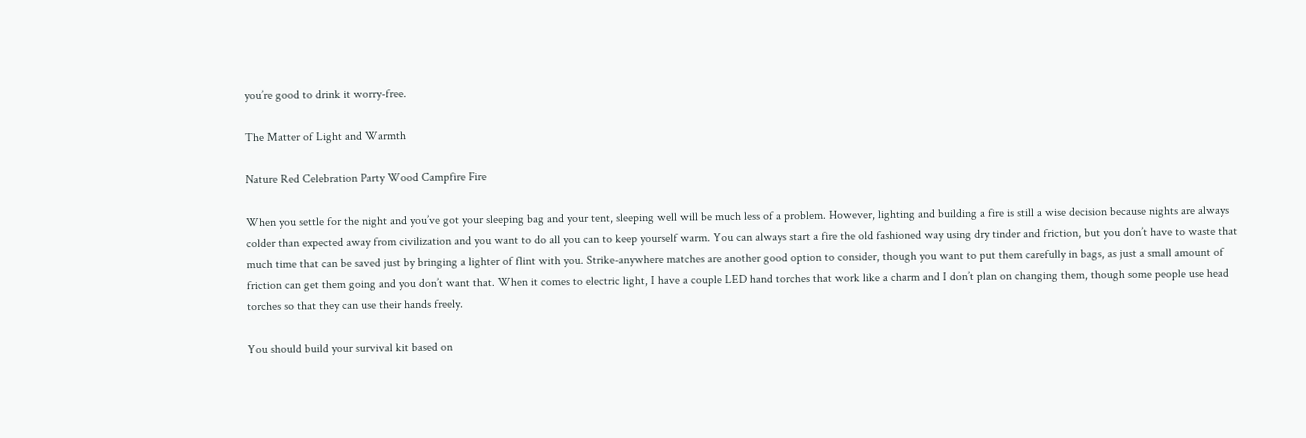you’re good to drink it worry-free.

The Matter of Light and Warmth

Nature Red Celebration Party Wood Campfire Fire

When you settle for the night and you’ve got your sleeping bag and your tent, sleeping well will be much less of a problem. However, lighting and building a fire is still a wise decision because nights are always colder than expected away from civilization and you want to do all you can to keep yourself warm. You can always start a fire the old fashioned way using dry tinder and friction, but you don’t have to waste that much time that can be saved just by bringing a lighter of flint with you. Strike-anywhere matches are another good option to consider, though you want to put them carefully in bags, as just a small amount of friction can get them going and you don’t want that. When it comes to electric light, I have a couple LED hand torches that work like a charm and I don’t plan on changing them, though some people use head torches so that they can use their hands freely.

You should build your survival kit based on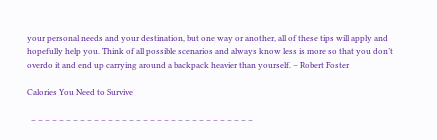your personal needs and your destination, but one way or another, all of these tips will apply and hopefully help you. Think of all possible scenarios and always know less is more so that you don’t overdo it and end up carrying around a backpack heavier than yourself. – Robert Foster

Calories You Need to Survive

  – – – – – – – – – – – – – – – – – – – – – – – – – – – – – – – –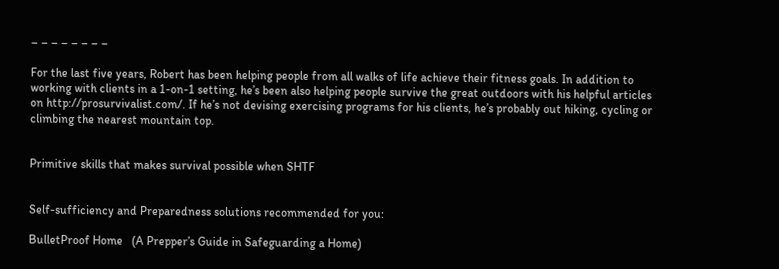– – – – – – – –

For the last five years, Robert has been helping people from all walks of life achieve their fitness goals. In addition to working with clients in a 1-on-1 setting, he’s been also helping people survive the great outdoors with his helpful articles on http://prosurvivalist.com/. If he’s not devising exercising programs for his clients, he’s probably out hiking, cycling or climbing the nearest mountain top.


Primitive skills that makes survival possible when SHTF


Self-sufficiency and Preparedness solutions recommended for you:

BulletProof Home   (A Prepper’s Guide in Safeguarding a Home)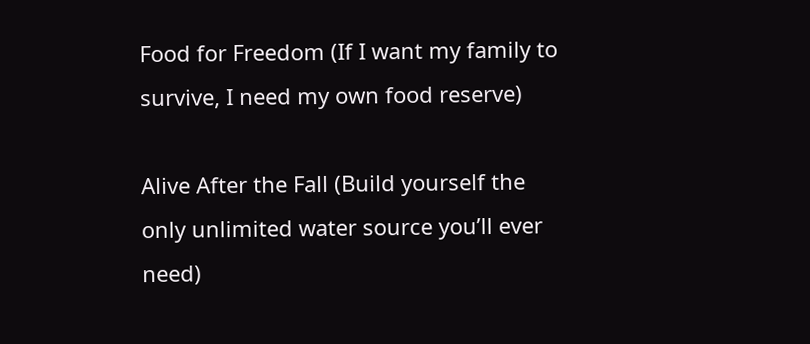Food for Freedom (If I want my family to survive, I need my own food reserve)

Alive After the Fall (Build yourself the only unlimited water source you’ll ever need)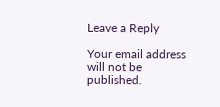Leave a Reply

Your email address will not be published.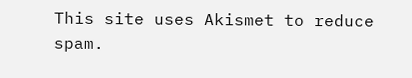This site uses Akismet to reduce spam.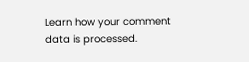Learn how your comment data is processed.